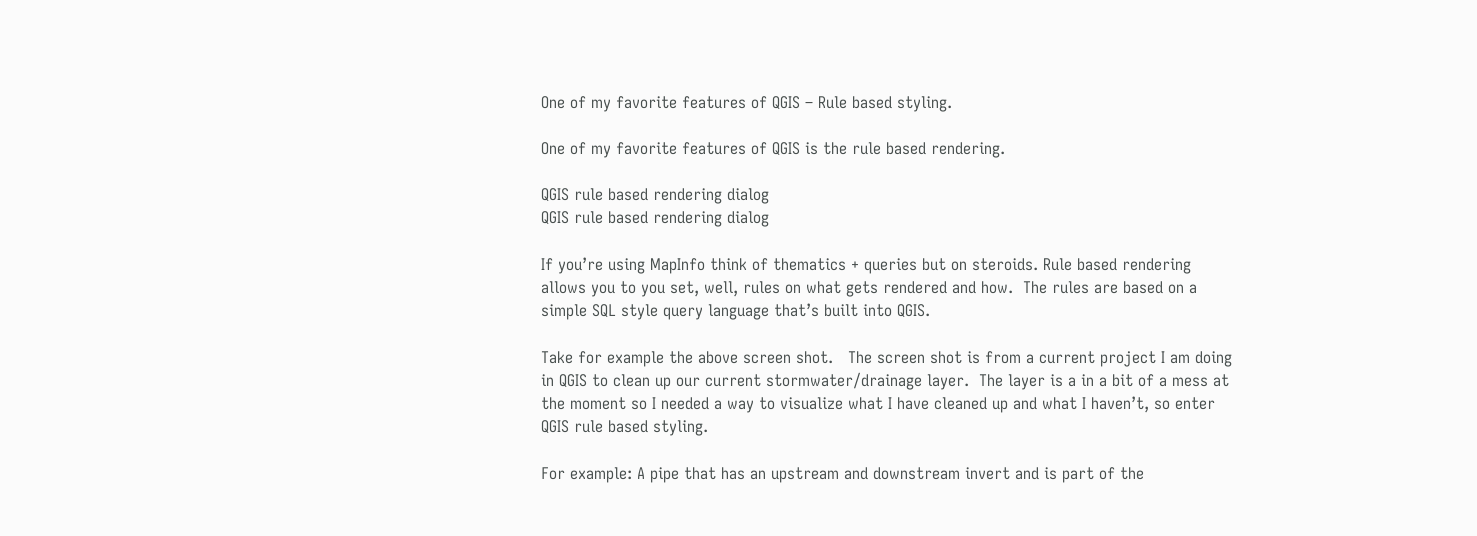One of my favorite features of QGIS – Rule based styling.

One of my favorite features of QGIS is the rule based rendering.

QGIS rule based rendering dialog
QGIS rule based rendering dialog

If you’re using MapInfo think of thematics + queries but on steroids. Rule based rendering allows you to you set, well, rules on what gets rendered and how.  The rules are based on a simple SQL style query language that’s built into QGIS.

Take for example the above screen shot.   The screen shot is from a current project I am doing in QGIS to clean up our current stormwater/drainage layer.  The layer is a in a bit of a mess at the moment so I needed a way to visualize what I have cleaned up and what I haven’t, so enter QGIS rule based styling.

For example: A pipe that has an upstream and downstream invert and is part of the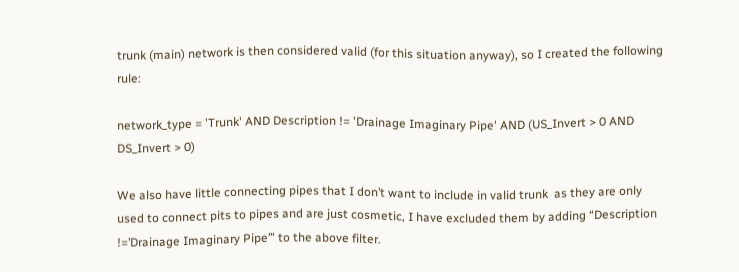trunk (main) network is then considered valid (for this situation anyway), so I created the following rule:

network_type = 'Trunk' AND Description != 'Drainage Imaginary Pipe' AND (US_Invert > 0 AND DS_Invert > 0)

We also have little connecting pipes that I don’t want to include in valid trunk  as they are only used to connect pits to pipes and are just cosmetic, I have excluded them by adding “Description !=’Drainage Imaginary Pipe’” to the above filter.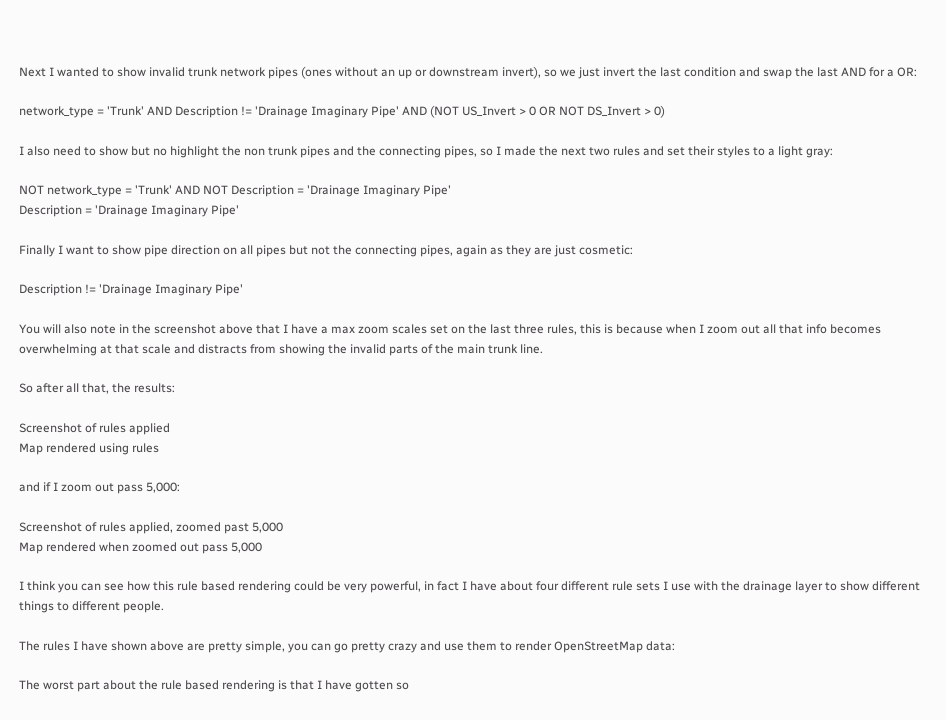Next I wanted to show invalid trunk network pipes (ones without an up or downstream invert), so we just invert the last condition and swap the last AND for a OR:

network_type = 'Trunk' AND Description != 'Drainage Imaginary Pipe' AND (NOT US_Invert > 0 OR NOT DS_Invert > 0)

I also need to show but no highlight the non trunk pipes and the connecting pipes, so I made the next two rules and set their styles to a light gray:

NOT network_type = 'Trunk' AND NOT Description = 'Drainage Imaginary Pipe'
Description = 'Drainage Imaginary Pipe'

Finally I want to show pipe direction on all pipes but not the connecting pipes, again as they are just cosmetic:

Description != 'Drainage Imaginary Pipe'

You will also note in the screenshot above that I have a max zoom scales set on the last three rules, this is because when I zoom out all that info becomes overwhelming at that scale and distracts from showing the invalid parts of the main trunk line.

So after all that, the results:

Screenshot of rules applied
Map rendered using rules

and if I zoom out pass 5,000:

Screenshot of rules applied, zoomed past 5,000
Map rendered when zoomed out pass 5,000

I think you can see how this rule based rendering could be very powerful, in fact I have about four different rule sets I use with the drainage layer to show different things to different people.

The rules I have shown above are pretty simple, you can go pretty crazy and use them to render OpenStreetMap data:

The worst part about the rule based rendering is that I have gotten so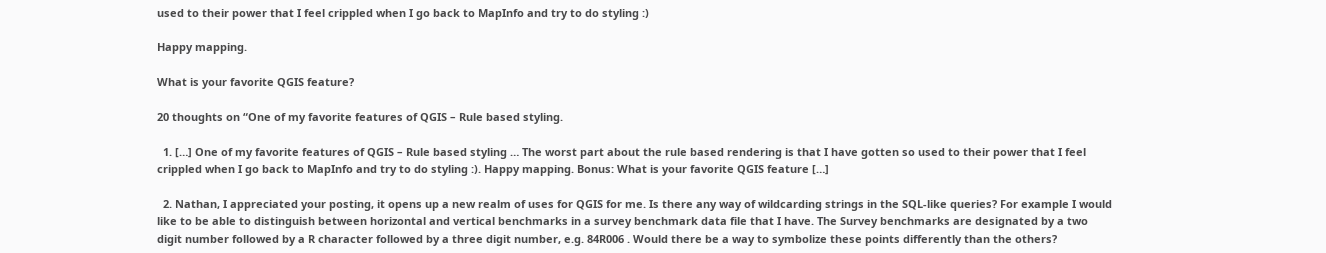used to their power that I feel crippled when I go back to MapInfo and try to do styling :)

Happy mapping.

What is your favorite QGIS feature?

20 thoughts on “One of my favorite features of QGIS – Rule based styling.

  1. […] One of my favorite features of QGIS – Rule based styling … The worst part about the rule based rendering is that I have gotten so used to their power that I feel crippled when I go back to MapInfo and try to do styling :). Happy mapping. Bonus: What is your favorite QGIS feature […]

  2. Nathan, I appreciated your posting, it opens up a new realm of uses for QGIS for me. Is there any way of wildcarding strings in the SQL-like queries? For example I would like to be able to distinguish between horizontal and vertical benchmarks in a survey benchmark data file that I have. The Survey benchmarks are designated by a two digit number followed by a R character followed by a three digit number, e.g. 84R006 . Would there be a way to symbolize these points differently than the others?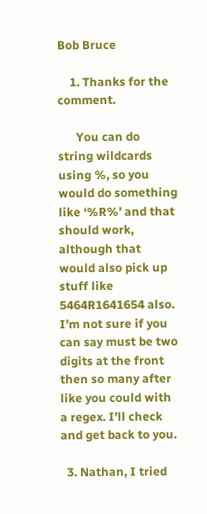Bob Bruce

    1. Thanks for the comment.

      You can do string wildcards using %, so you would do something like ‘%R%’ and that should work, although that would also pick up stuff like 5464R1641654 also. I’m not sure if you can say must be two digits at the front then so many after like you could with a regex. I’ll check and get back to you.

  3. Nathan, I tried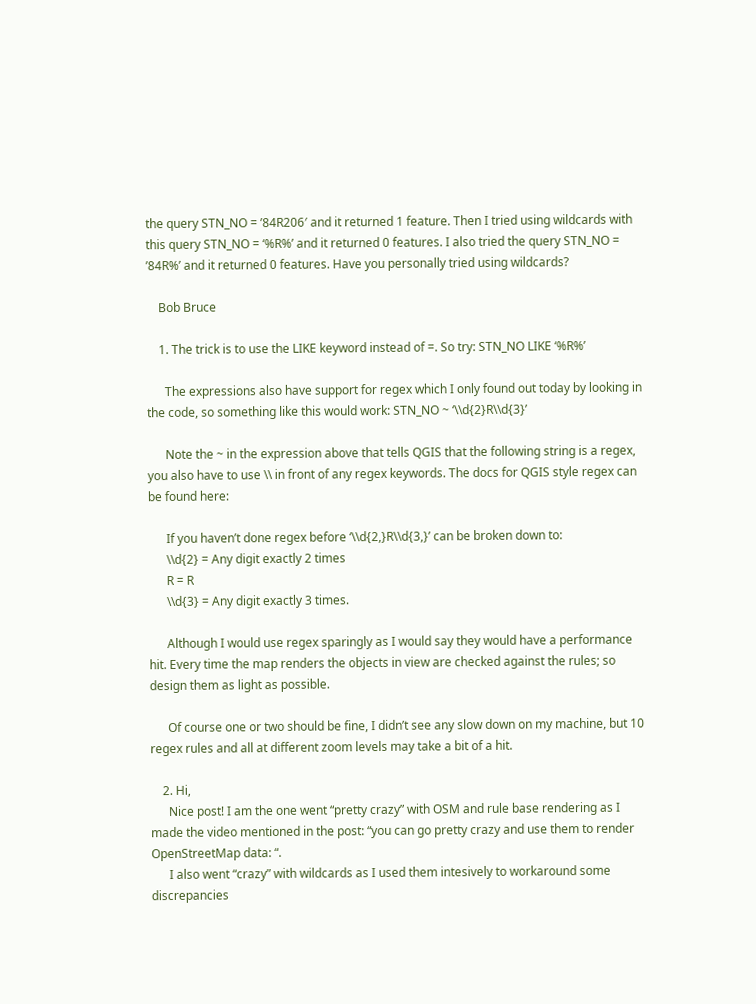the query STN_NO = ’84R206′ and it returned 1 feature. Then I tried using wildcards with this query STN_NO = ‘%R%’ and it returned 0 features. I also tried the query STN_NO = ’84R%’ and it returned 0 features. Have you personally tried using wildcards?

    Bob Bruce

    1. The trick is to use the LIKE keyword instead of =. So try: STN_NO LIKE ‘%R%’

      The expressions also have support for regex which I only found out today by looking in the code, so something like this would work: STN_NO ~ ‘\\d{2}R\\d{3}’

      Note the ~ in the expression above that tells QGIS that the following string is a regex, you also have to use \\ in front of any regex keywords. The docs for QGIS style regex can be found here:

      If you haven’t done regex before ‘\\d{2,}R\\d{3,}’ can be broken down to:
      \\d{2} = Any digit exactly 2 times
      R = R
      \\d{3} = Any digit exactly 3 times.

      Although I would use regex sparingly as I would say they would have a performance hit. Every time the map renders the objects in view are checked against the rules; so design them as light as possible.

      Of course one or two should be fine, I didn’t see any slow down on my machine, but 10 regex rules and all at different zoom levels may take a bit of a hit.

    2. Hi,
      Nice post! I am the one went “pretty crazy” with OSM and rule base rendering as I made the video mentioned in the post: “you can go pretty crazy and use them to render OpenStreetMap data: “.
      I also went “crazy” with wildcards as I used them intesively to workaround some discrepancies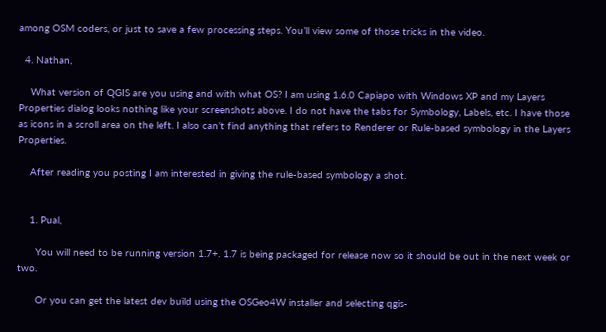among OSM coders, or just to save a few processing steps. You’ll view some of those tricks in the video.

  4. Nathan,

    What version of QGIS are you using and with what OS? I am using 1.6.0 Capiapo with Windows XP and my Layers Properties dialog looks nothing like your screenshots above. I do not have the tabs for Symbology, Labels, etc. I have those as icons in a scroll area on the left. I also can’t find anything that refers to Renderer or Rule-based symbology in the Layers Properties.

    After reading you posting I am interested in giving the rule-based symbology a shot.


    1. Pual,

      You will need to be running version 1.7+. 1.7 is being packaged for release now so it should be out in the next week or two.

      Or you can get the latest dev build using the OSGeo4W installer and selecting qgis-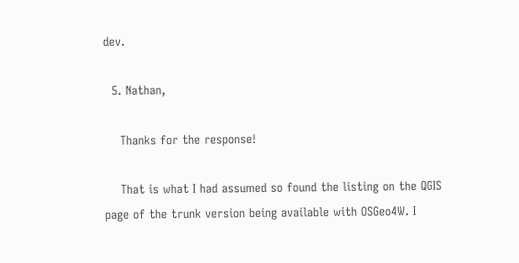dev.

  5. Nathan,

    Thanks for the response!

    That is what I had assumed so found the listing on the QGIS page of the trunk version being available with OSGeo4W. I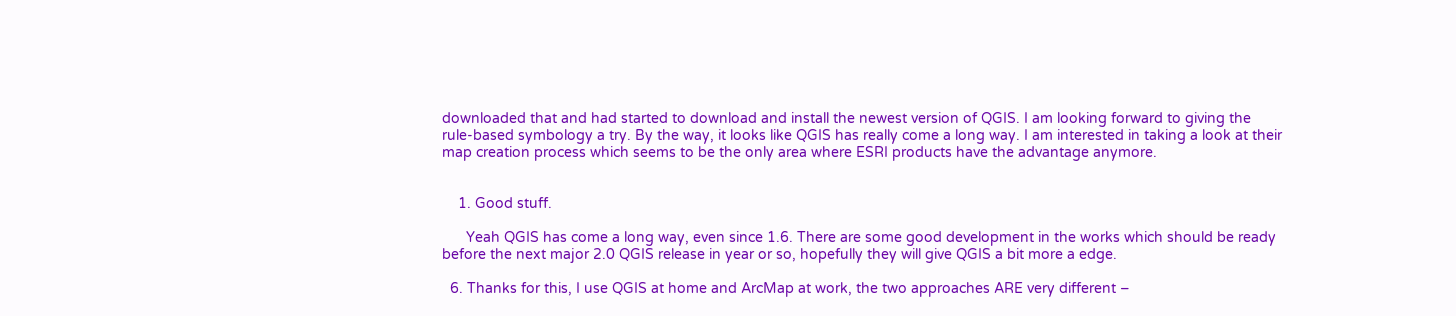downloaded that and had started to download and install the newest version of QGIS. I am looking forward to giving the rule-based symbology a try. By the way, it looks like QGIS has really come a long way. I am interested in taking a look at their map creation process which seems to be the only area where ESRI products have the advantage anymore.


    1. Good stuff.

      Yeah QGIS has come a long way, even since 1.6. There are some good development in the works which should be ready before the next major 2.0 QGIS release in year or so, hopefully they will give QGIS a bit more a edge.

  6. Thanks for this, I use QGIS at home and ArcMap at work, the two approaches ARE very different –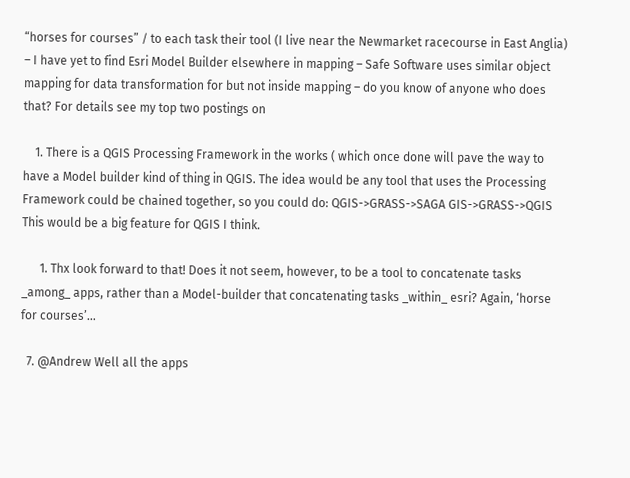“horses for courses” / to each task their tool (I live near the Newmarket racecourse in East Anglia) – I have yet to find Esri Model Builder elsewhere in mapping – Safe Software uses similar object mapping for data transformation for but not inside mapping – do you know of anyone who does that? For details see my top two postings on

    1. There is a QGIS Processing Framework in the works ( which once done will pave the way to have a Model builder kind of thing in QGIS. The idea would be any tool that uses the Processing Framework could be chained together, so you could do: QGIS->GRASS->SAGA GIS->GRASS->QGIS This would be a big feature for QGIS I think.

      1. Thx look forward to that! Does it not seem, however, to be a tool to concatenate tasks _among_ apps, rather than a Model-builder that concatenating tasks _within_ esri? Again, ‘horse for courses’…

  7. @Andrew Well all the apps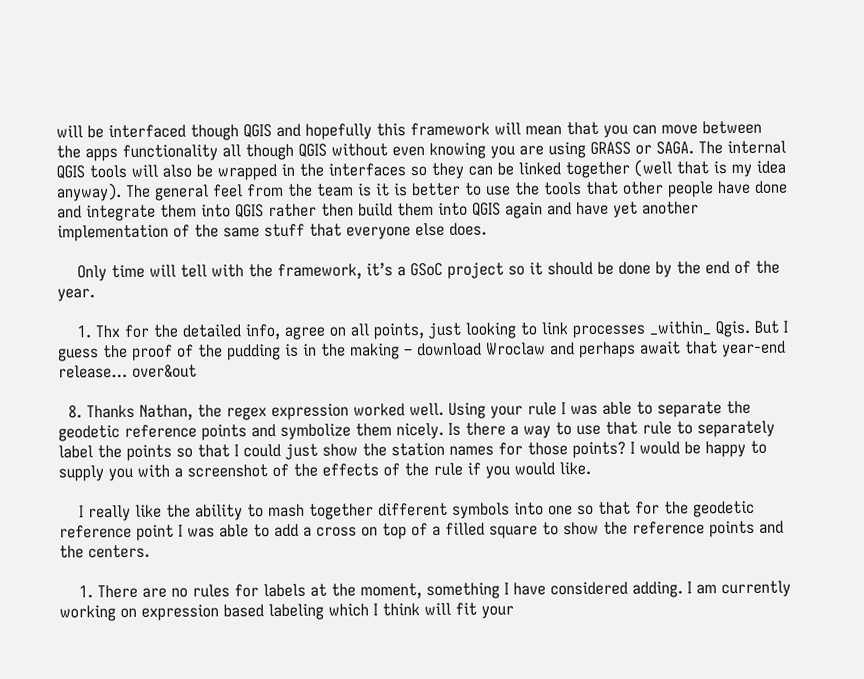will be interfaced though QGIS and hopefully this framework will mean that you can move between the apps functionality all though QGIS without even knowing you are using GRASS or SAGA. The internal QGIS tools will also be wrapped in the interfaces so they can be linked together (well that is my idea anyway). The general feel from the team is it is better to use the tools that other people have done and integrate them into QGIS rather then build them into QGIS again and have yet another implementation of the same stuff that everyone else does.

    Only time will tell with the framework, it’s a GSoC project so it should be done by the end of the year.

    1. Thx for the detailed info, agree on all points, just looking to link processes _within_ Qgis. But I guess the proof of the pudding is in the making – download Wroclaw and perhaps await that year-end release… over&out

  8. Thanks Nathan, the regex expression worked well. Using your rule I was able to separate the geodetic reference points and symbolize them nicely. Is there a way to use that rule to separately label the points so that I could just show the station names for those points? I would be happy to supply you with a screenshot of the effects of the rule if you would like.

    I really like the ability to mash together different symbols into one so that for the geodetic reference point I was able to add a cross on top of a filled square to show the reference points and the centers.

    1. There are no rules for labels at the moment, something I have considered adding. I am currently working on expression based labeling which I think will fit your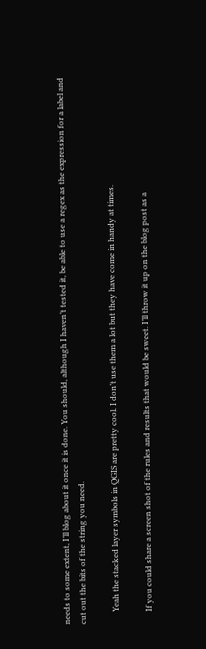needs to some extent, I’ll blog about it once it is done. You should, although I haven’t tested it, be able to use a regex as the expression for a label and cut out the bits of the string you need.

      Yeah the stacked layer symbols in QGIS are pretty cool. I don’t use them a lot but they have come in handy at times.

      If you could share a screen shot of the rules and results that would be sweet. I’ll throw it up on the blog post as a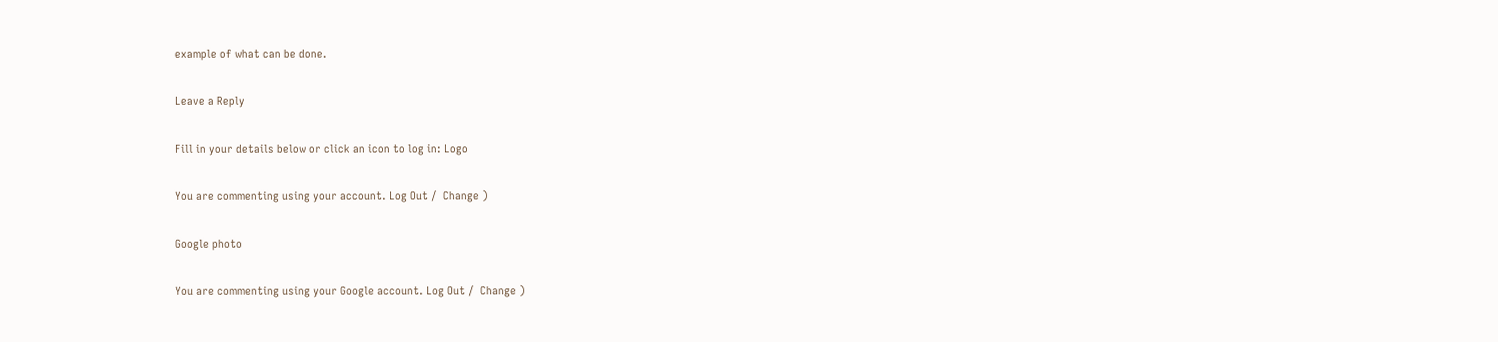example of what can be done.

Leave a Reply

Fill in your details below or click an icon to log in: Logo

You are commenting using your account. Log Out /  Change )

Google photo

You are commenting using your Google account. Log Out /  Change )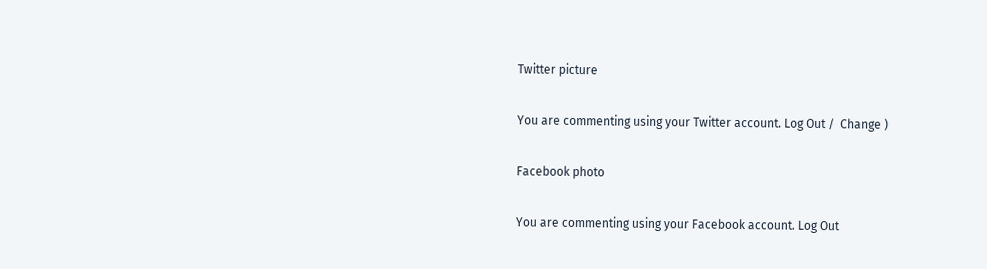Twitter picture

You are commenting using your Twitter account. Log Out /  Change )

Facebook photo

You are commenting using your Facebook account. Log Out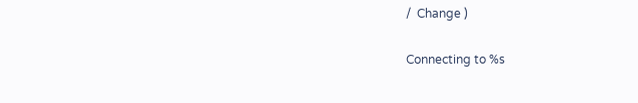/  Change )

Connecting to %s